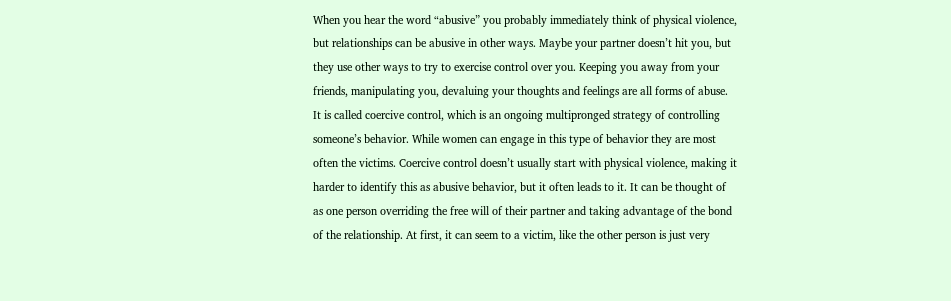When you hear the word “abusive” you probably immediately think of physical violence, but relationships can be abusive in other ways. Maybe your partner doesn’t hit you, but they use other ways to try to exercise control over you. Keeping you away from your friends, manipulating you, devaluing your thoughts and feelings are all forms of abuse. It is called coercive control, which is an ongoing multipronged strategy of controlling someone’s behavior. While women can engage in this type of behavior they are most often the victims. Coercive control doesn’t usually start with physical violence, making it harder to identify this as abusive behavior, but it often leads to it. It can be thought of as one person overriding the free will of their partner and taking advantage of the bond of the relationship. At first, it can seem to a victim, like the other person is just very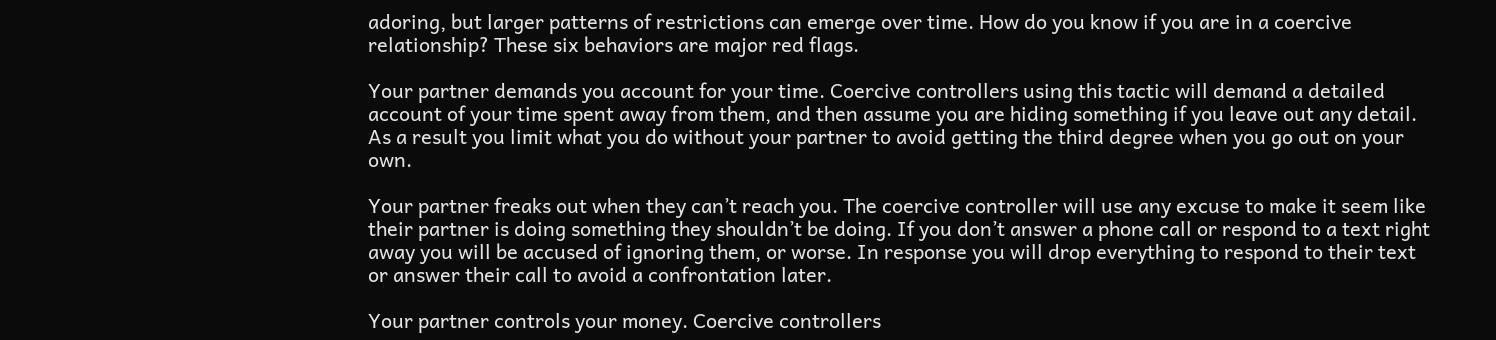adoring, but larger patterns of restrictions can emerge over time. How do you know if you are in a coercive relationship? These six behaviors are major red flags.

Your partner demands you account for your time. Coercive controllers using this tactic will demand a detailed account of your time spent away from them, and then assume you are hiding something if you leave out any detail. As a result you limit what you do without your partner to avoid getting the third degree when you go out on your own.

Your partner freaks out when they can’t reach you. The coercive controller will use any excuse to make it seem like their partner is doing something they shouldn’t be doing. If you don’t answer a phone call or respond to a text right away you will be accused of ignoring them, or worse. In response you will drop everything to respond to their text or answer their call to avoid a confrontation later.

Your partner controls your money. Coercive controllers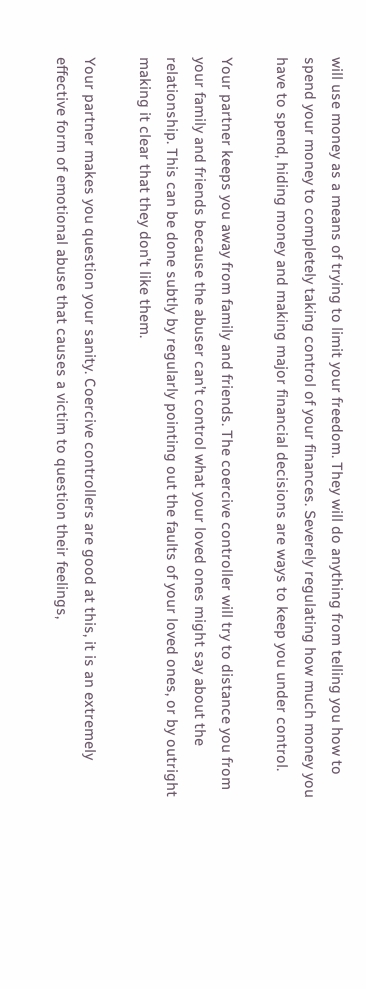will use money as a means of trying to limit your freedom. They will do anything from telling you how to spend your money to completely taking control of your finances. Severely regulating how much money you have to spend, hiding money and making major financial decisions are ways to keep you under control.

Your partner keeps you away from family and friends. The coercive controller will try to distance you from your family and friends because the abuser can’t control what your loved ones might say about the relationship. This can be done subtly by regularly pointing out the faults of your loved ones, or by outright making it clear that they don’t like them.

Your partner makes you question your sanity. Coercive controllers are good at this, it is an extremely effective form of emotional abuse that causes a victim to question their feelings,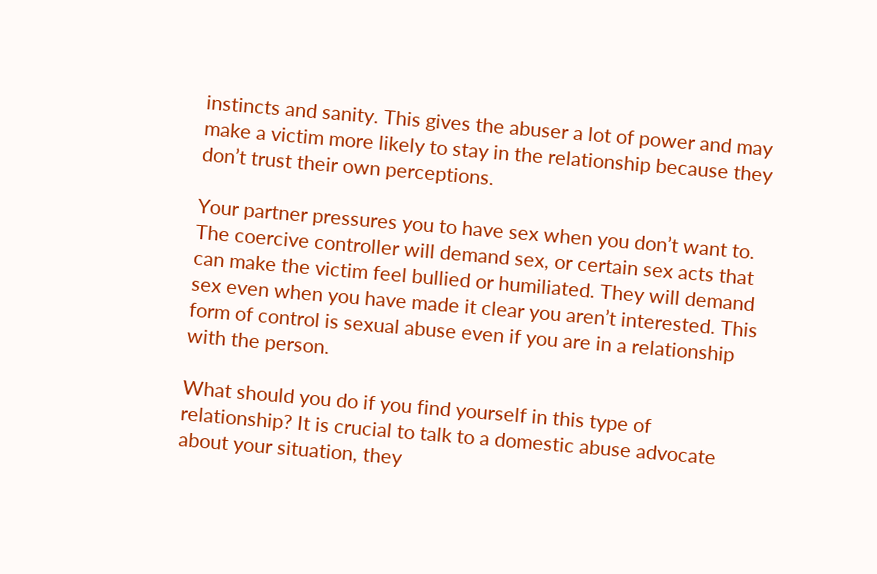instincts and sanity. This gives the abuser a lot of power and may make a victim more likely to stay in the relationship because they don’t trust their own perceptions.

Your partner pressures you to have sex when you don’t want to. The coercive controller will demand sex, or certain sex acts that can make the victim feel bullied or humiliated. They will demand sex even when you have made it clear you aren’t interested. This form of control is sexual abuse even if you are in a relationship with the person.

What should you do if you find yourself in this type of relationship? It is crucial to talk to a domestic abuse advocate about your situation, they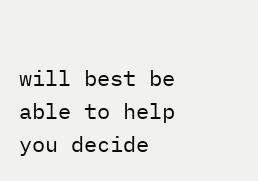will best be able to help you decide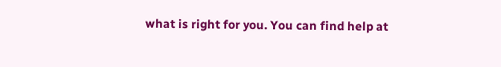what is right for you. You can find help at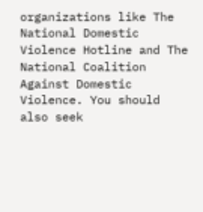organizations like The National Domestic Violence Hotline and The National Coalition Against Domestic Violence. You should also seek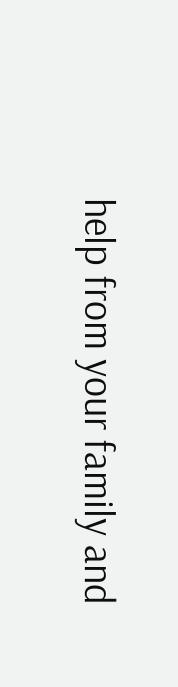help from your family and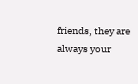friends, they are always your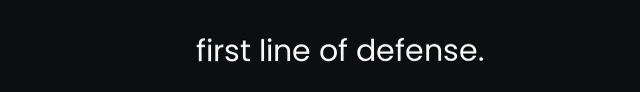first line of defense.